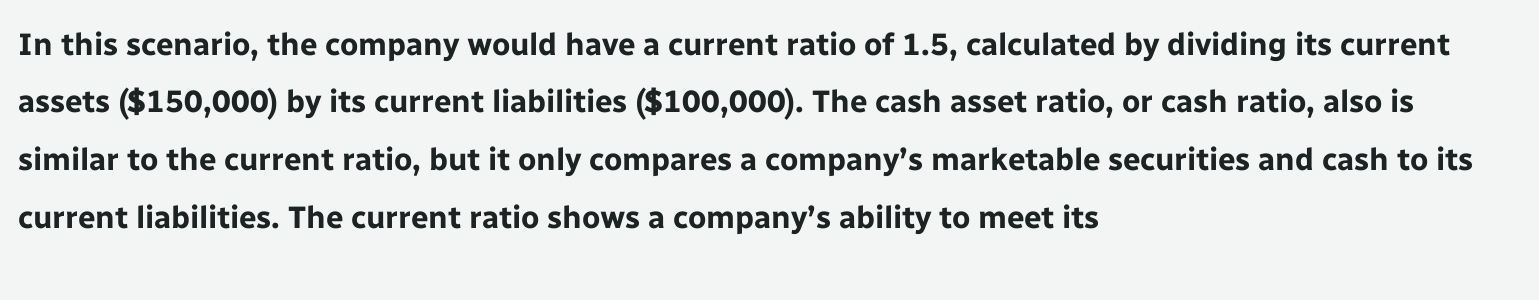In this scenario, the company would have a current ratio of 1.5, calculated by dividing its current assets ($150,000) by its current liabilities ($100,000). The cash asset ratio, or cash ratio, also is similar to the current ratio, but it only compares a company’s marketable securities and cash to its current liabilities. The current ratio shows a company’s ability to meet its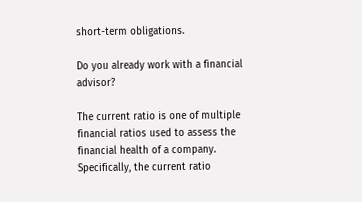short-term obligations.

Do you already work with a financial advisor?

The current ratio is one of multiple financial ratios used to assess the financial health of a company. Specifically, the current ratio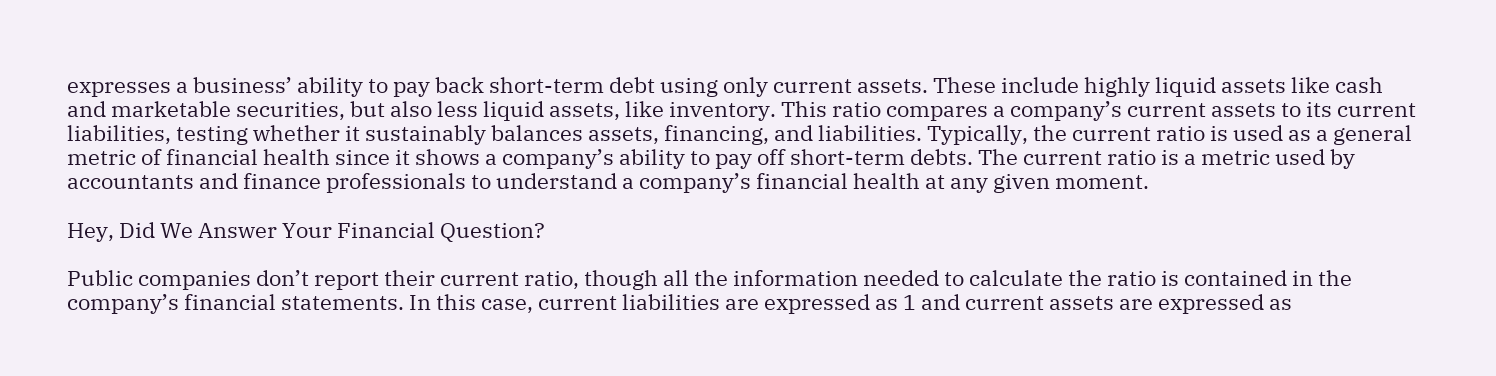expresses a business’ ability to pay back short-term debt using only current assets. These include highly liquid assets like cash and marketable securities, but also less liquid assets, like inventory. This ratio compares a company’s current assets to its current liabilities, testing whether it sustainably balances assets, financing, and liabilities. Typically, the current ratio is used as a general metric of financial health since it shows a company’s ability to pay off short-term debts. The current ratio is a metric used by accountants and finance professionals to understand a company’s financial health at any given moment.

Hey, Did We Answer Your Financial Question?

Public companies don’t report their current ratio, though all the information needed to calculate the ratio is contained in the company’s financial statements. In this case, current liabilities are expressed as 1 and current assets are expressed as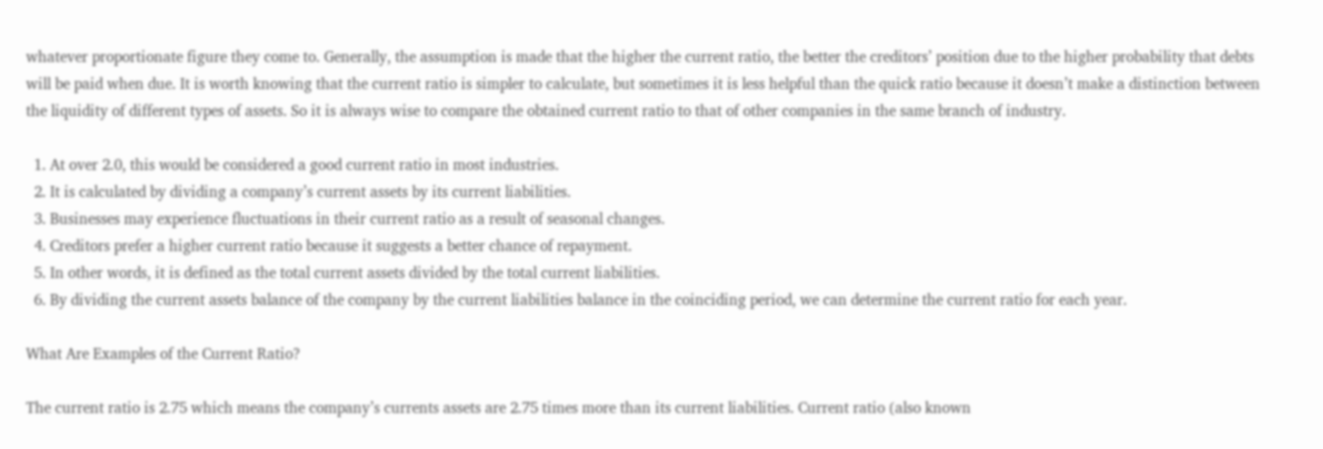whatever proportionate figure they come to. Generally, the assumption is made that the higher the current ratio, the better the creditors’ position due to the higher probability that debts will be paid when due. It is worth knowing that the current ratio is simpler to calculate, but sometimes it is less helpful than the quick ratio because it doesn’t make a distinction between the liquidity of different types of assets. So it is always wise to compare the obtained current ratio to that of other companies in the same branch of industry.

  1. At over 2.0, this would be considered a good current ratio in most industries.
  2. It is calculated by dividing a company’s current assets by its current liabilities.
  3. Businesses may experience fluctuations in their current ratio as a result of seasonal changes.
  4. Creditors prefer a higher current ratio because it suggests a better chance of repayment.
  5. In other words, it is defined as the total current assets divided by the total current liabilities.
  6. By dividing the current assets balance of the company by the current liabilities balance in the coinciding period, we can determine the current ratio for each year.

What Are Examples of the Current Ratio?

The current ratio is 2.75 which means the company’s currents assets are 2.75 times more than its current liabilities. Current ratio (also known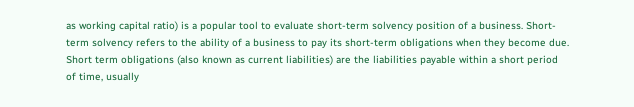as working capital ratio) is a popular tool to evaluate short-term solvency position of a business. Short-term solvency refers to the ability of a business to pay its short-term obligations when they become due. Short term obligations (also known as current liabilities) are the liabilities payable within a short period of time, usually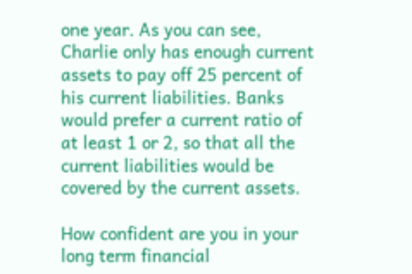one year. As you can see, Charlie only has enough current assets to pay off 25 percent of his current liabilities. Banks would prefer a current ratio of at least 1 or 2, so that all the current liabilities would be covered by the current assets.

How confident are you in your long term financial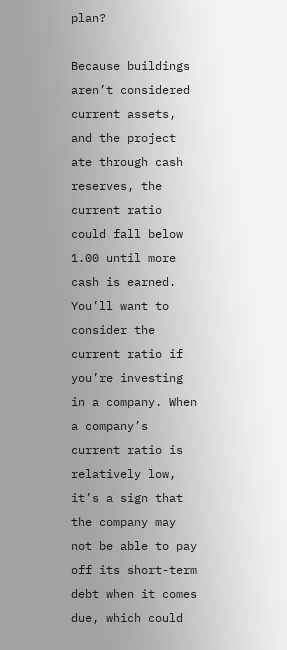plan?

Because buildings aren’t considered current assets, and the project ate through cash reserves, the current ratio could fall below 1.00 until more cash is earned. You’ll want to consider the current ratio if you’re investing in a company. When a company’s current ratio is relatively low, it’s a sign that the company may not be able to pay off its short-term debt when it comes due, which could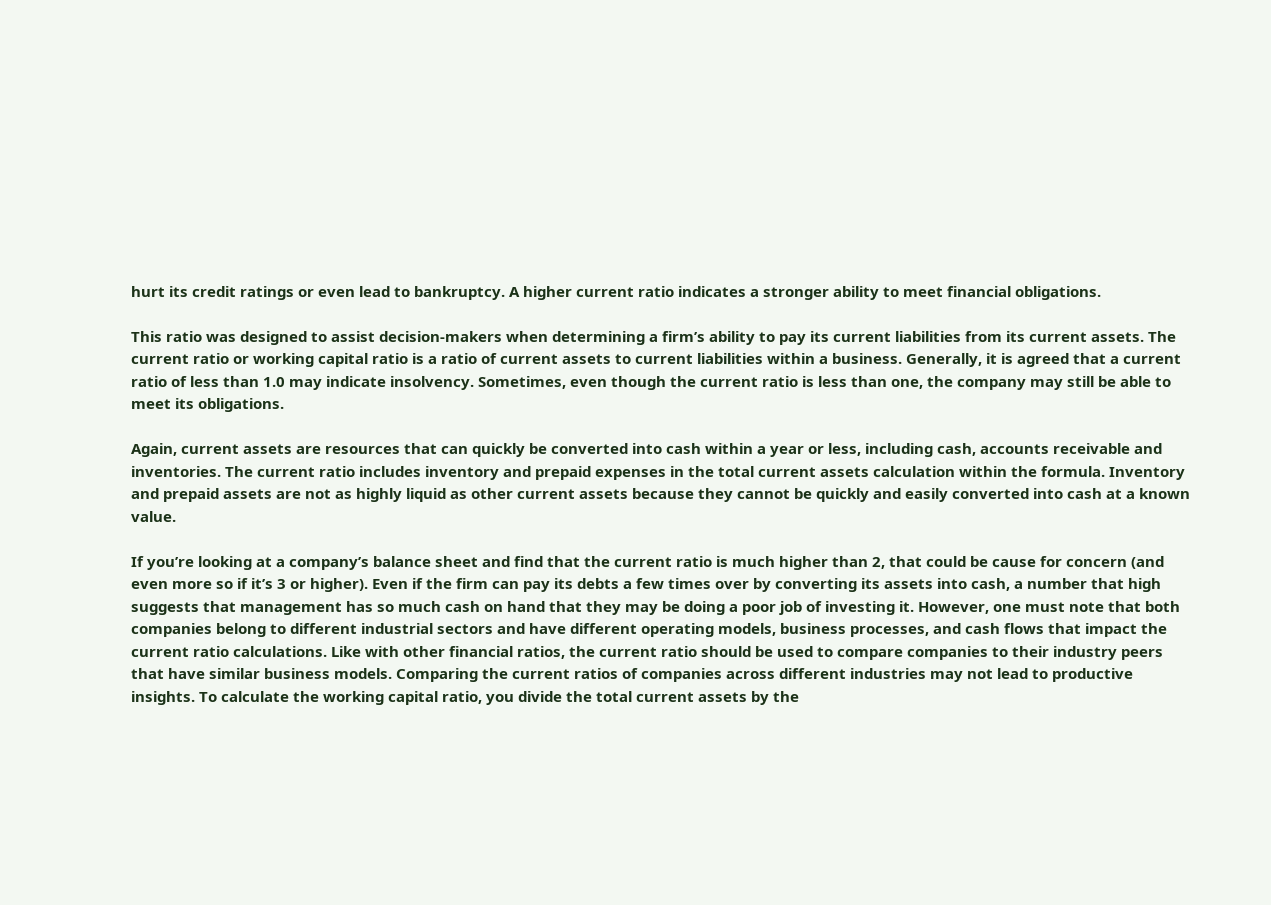hurt its credit ratings or even lead to bankruptcy. A higher current ratio indicates a stronger ability to meet financial obligations.

This ratio was designed to assist decision-makers when determining a firm’s ability to pay its current liabilities from its current assets. The current ratio or working capital ratio is a ratio of current assets to current liabilities within a business. Generally, it is agreed that a current ratio of less than 1.0 may indicate insolvency. Sometimes, even though the current ratio is less than one, the company may still be able to meet its obligations.

Again, current assets are resources that can quickly be converted into cash within a year or less, including cash, accounts receivable and inventories. The current ratio includes inventory and prepaid expenses in the total current assets calculation within the formula. Inventory and prepaid assets are not as highly liquid as other current assets because they cannot be quickly and easily converted into cash at a known value.

If you’re looking at a company’s balance sheet and find that the current ratio is much higher than 2, that could be cause for concern (and even more so if it’s 3 or higher). Even if the firm can pay its debts a few times over by converting its assets into cash, a number that high suggests that management has so much cash on hand that they may be doing a poor job of investing it. However, one must note that both companies belong to different industrial sectors and have different operating models, business processes, and cash flows that impact the current ratio calculations. Like with other financial ratios, the current ratio should be used to compare companies to their industry peers that have similar business models. Comparing the current ratios of companies across different industries may not lead to productive insights. To calculate the working capital ratio, you divide the total current assets by the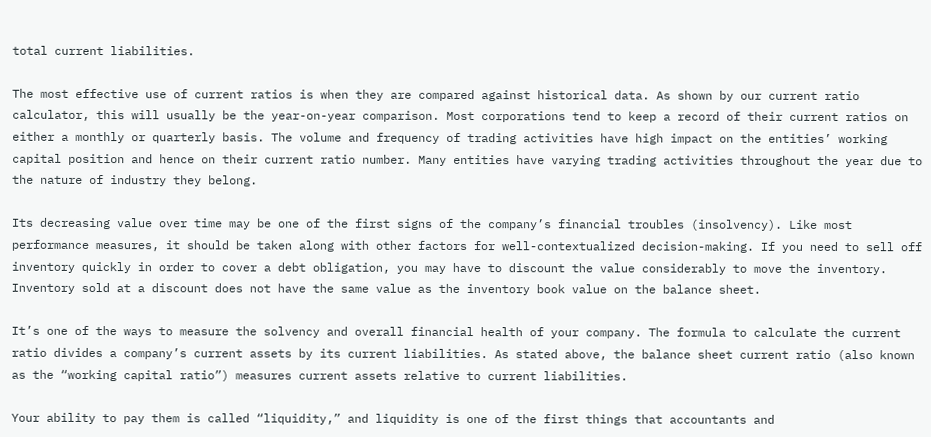total current liabilities.

The most effective use of current ratios is when they are compared against historical data. As shown by our current ratio calculator, this will usually be the year-on-year comparison. Most corporations tend to keep a record of their current ratios on either a monthly or quarterly basis. The volume and frequency of trading activities have high impact on the entities’ working capital position and hence on their current ratio number. Many entities have varying trading activities throughout the year due to the nature of industry they belong.

Its decreasing value over time may be one of the first signs of the company’s financial troubles (insolvency). Like most performance measures, it should be taken along with other factors for well-contextualized decision-making. If you need to sell off inventory quickly in order to cover a debt obligation, you may have to discount the value considerably to move the inventory. Inventory sold at a discount does not have the same value as the inventory book value on the balance sheet.

It’s one of the ways to measure the solvency and overall financial health of your company. The formula to calculate the current ratio divides a company’s current assets by its current liabilities. As stated above, the balance sheet current ratio (also known as the “working capital ratio”) measures current assets relative to current liabilities.

Your ability to pay them is called “liquidity,” and liquidity is one of the first things that accountants and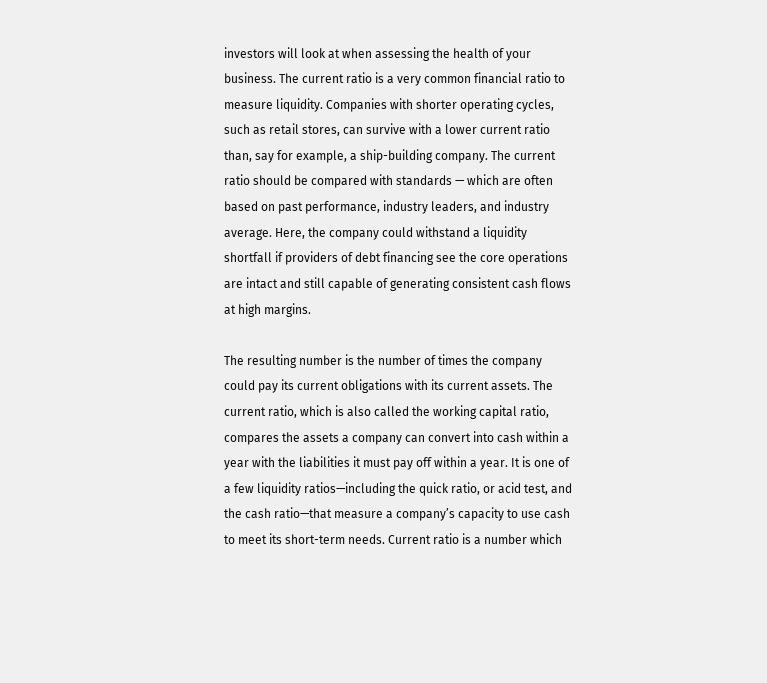investors will look at when assessing the health of your business. The current ratio is a very common financial ratio to measure liquidity. Companies with shorter operating cycles, such as retail stores, can survive with a lower current ratio than, say for example, a ship-building company. The current ratio should be compared with standards — which are often based on past performance, industry leaders, and industry average. Here, the company could withstand a liquidity shortfall if providers of debt financing see the core operations are intact and still capable of generating consistent cash flows at high margins.

The resulting number is the number of times the company could pay its current obligations with its current assets. The current ratio, which is also called the working capital ratio, compares the assets a company can convert into cash within a year with the liabilities it must pay off within a year. It is one of a few liquidity ratios—including the quick ratio, or acid test, and the cash ratio—that measure a company’s capacity to use cash to meet its short-term needs. Current ratio is a number which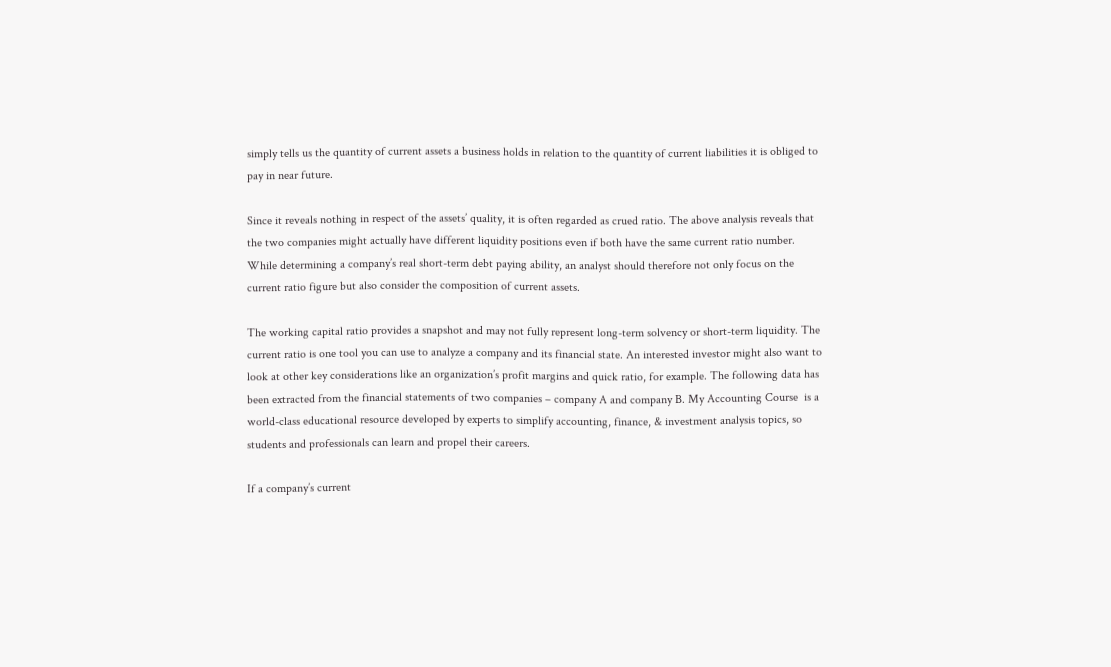simply tells us the quantity of current assets a business holds in relation to the quantity of current liabilities it is obliged to pay in near future.

Since it reveals nothing in respect of the assets’ quality, it is often regarded as crued ratio. The above analysis reveals that the two companies might actually have different liquidity positions even if both have the same current ratio number. While determining a company’s real short-term debt paying ability, an analyst should therefore not only focus on the current ratio figure but also consider the composition of current assets.

The working capital ratio provides a snapshot and may not fully represent long-term solvency or short-term liquidity. The current ratio is one tool you can use to analyze a company and its financial state. An interested investor might also want to look at other key considerations like an organization’s profit margins and quick ratio, for example. The following data has been extracted from the financial statements of two companies – company A and company B. My Accounting Course  is a world-class educational resource developed by experts to simplify accounting, finance, & investment analysis topics, so students and professionals can learn and propel their careers.

If a company’s current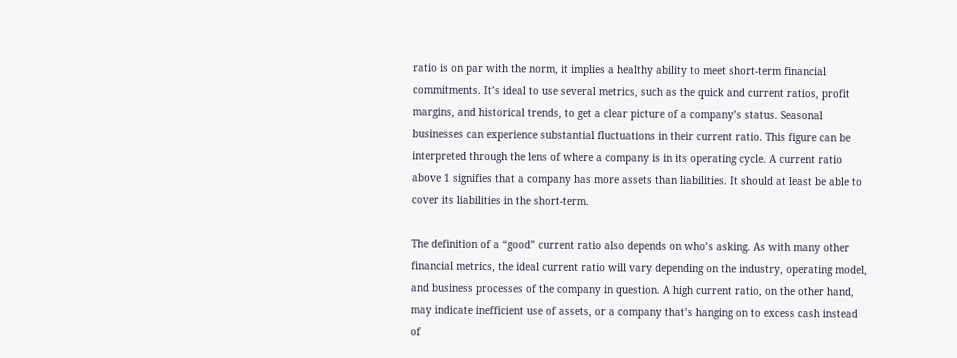ratio is on par with the norm, it implies a healthy ability to meet short-term financial commitments. It’s ideal to use several metrics, such as the quick and current ratios, profit margins, and historical trends, to get a clear picture of a company’s status. Seasonal businesses can experience substantial fluctuations in their current ratio. This figure can be interpreted through the lens of where a company is in its operating cycle. A current ratio above 1 signifies that a company has more assets than liabilities. It should at least be able to cover its liabilities in the short-term.

The definition of a “good” current ratio also depends on who’s asking. As with many other financial metrics, the ideal current ratio will vary depending on the industry, operating model, and business processes of the company in question. A high current ratio, on the other hand, may indicate inefficient use of assets, or a company that’s hanging on to excess cash instead of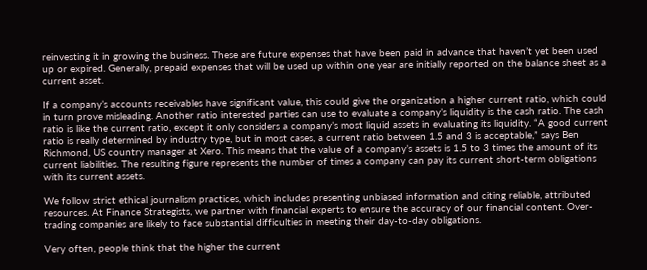reinvesting it in growing the business. These are future expenses that have been paid in advance that haven’t yet been used up or expired. Generally, prepaid expenses that will be used up within one year are initially reported on the balance sheet as a current asset.

If a company’s accounts receivables have significant value, this could give the organization a higher current ratio, which could in turn prove misleading. Another ratio interested parties can use to evaluate a company’s liquidity is the cash ratio. The cash ratio is like the current ratio, except it only considers a company’s most liquid assets in evaluating its liquidity. “A good current ratio is really determined by industry type, but in most cases, a current ratio between 1.5 and 3 is acceptable,” says Ben Richmond, US country manager at Xero. This means that the value of a company’s assets is 1.5 to 3 times the amount of its current liabilities. The resulting figure represents the number of times a company can pay its current short-term obligations with its current assets.

We follow strict ethical journalism practices, which includes presenting unbiased information and citing reliable, attributed resources. At Finance Strategists, we partner with financial experts to ensure the accuracy of our financial content. Over-trading companies are likely to face substantial difficulties in meeting their day-to-day obligations.

Very often, people think that the higher the current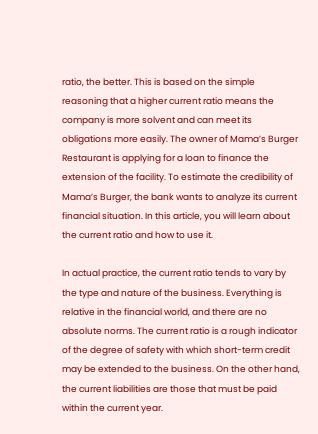ratio, the better. This is based on the simple reasoning that a higher current ratio means the company is more solvent and can meet its obligations more easily. The owner of Mama’s Burger Restaurant is applying for a loan to finance the extension of the facility. To estimate the credibility of Mama’s Burger, the bank wants to analyze its current financial situation. In this article, you will learn about the current ratio and how to use it.

In actual practice, the current ratio tends to vary by the type and nature of the business. Everything is relative in the financial world, and there are no absolute norms. The current ratio is a rough indicator of the degree of safety with which short-term credit may be extended to the business. On the other hand, the current liabilities are those that must be paid within the current year.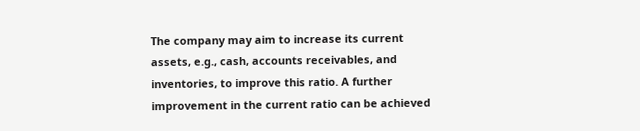The company may aim to increase its current assets, e.g., cash, accounts receivables, and inventories, to improve this ratio. A further improvement in the current ratio can be achieved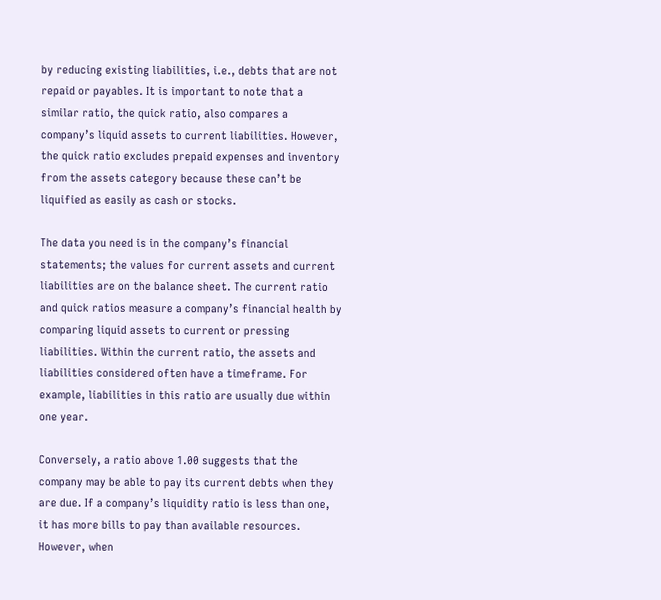by reducing existing liabilities, i.e., debts that are not repaid or payables. It is important to note that a similar ratio, the quick ratio, also compares a company’s liquid assets to current liabilities. However, the quick ratio excludes prepaid expenses and inventory from the assets category because these can’t be liquified as easily as cash or stocks.

The data you need is in the company’s financial statements; the values for current assets and current liabilities are on the balance sheet. The current ratio and quick ratios measure a company’s financial health by comparing liquid assets to current or pressing liabilities. Within the current ratio, the assets and liabilities considered often have a timeframe. For example, liabilities in this ratio are usually due within one year.

Conversely, a ratio above 1.00 suggests that the company may be able to pay its current debts when they are due. If a company’s liquidity ratio is less than one, it has more bills to pay than available resources. However, when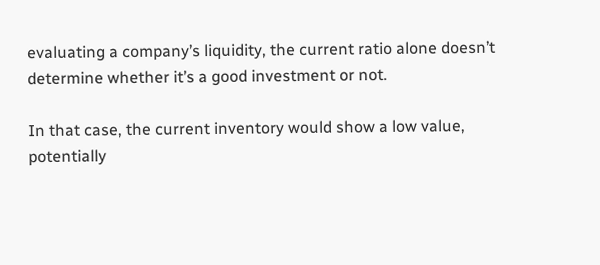evaluating a company’s liquidity, the current ratio alone doesn’t determine whether it’s a good investment or not.

In that case, the current inventory would show a low value, potentially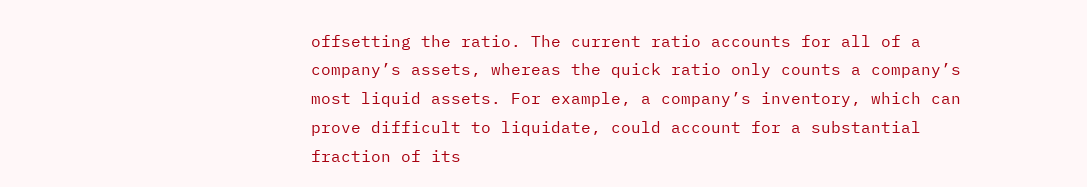offsetting the ratio. The current ratio accounts for all of a company’s assets, whereas the quick ratio only counts a company’s most liquid assets. For example, a company’s inventory, which can prove difficult to liquidate, could account for a substantial fraction of its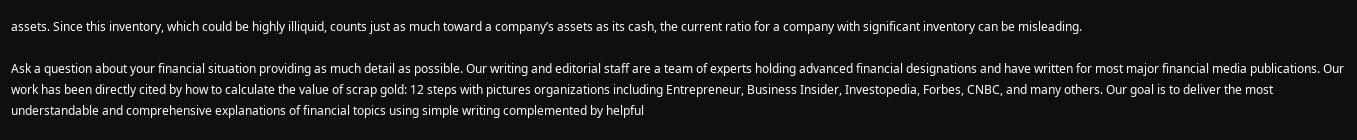assets. Since this inventory, which could be highly illiquid, counts just as much toward a company’s assets as its cash, the current ratio for a company with significant inventory can be misleading.

Ask a question about your financial situation providing as much detail as possible. Our writing and editorial staff are a team of experts holding advanced financial designations and have written for most major financial media publications. Our work has been directly cited by how to calculate the value of scrap gold: 12 steps with pictures organizations including Entrepreneur, Business Insider, Investopedia, Forbes, CNBC, and many others. Our goal is to deliver the most understandable and comprehensive explanations of financial topics using simple writing complemented by helpful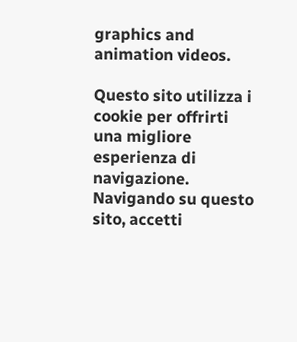graphics and animation videos.

Questo sito utilizza i cookie per offrirti una migliore esperienza di navigazione. Navigando su questo sito, accetti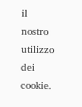il nostro utilizzo dei cookie.